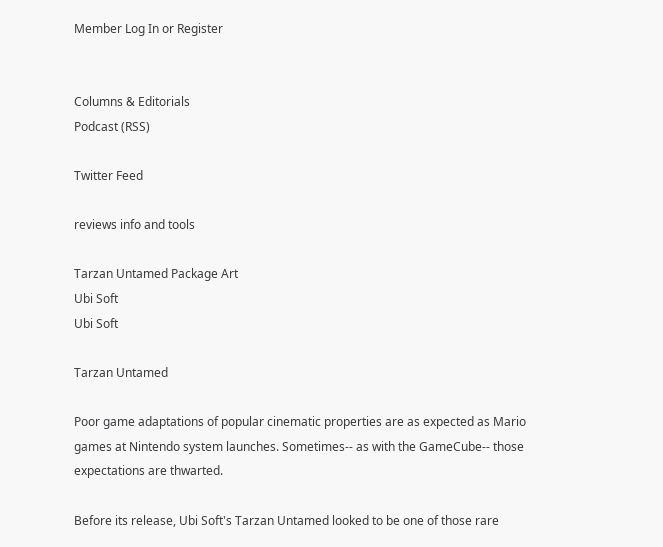Member Log In or Register


Columns & Editorials
Podcast (RSS)

Twitter Feed

reviews info and tools

Tarzan Untamed Package Art
Ubi Soft
Ubi Soft

Tarzan Untamed

Poor game adaptations of popular cinematic properties are as expected as Mario games at Nintendo system launches. Sometimes-- as with the GameCube-- those expectations are thwarted.

Before its release, Ubi Soft's Tarzan Untamed looked to be one of those rare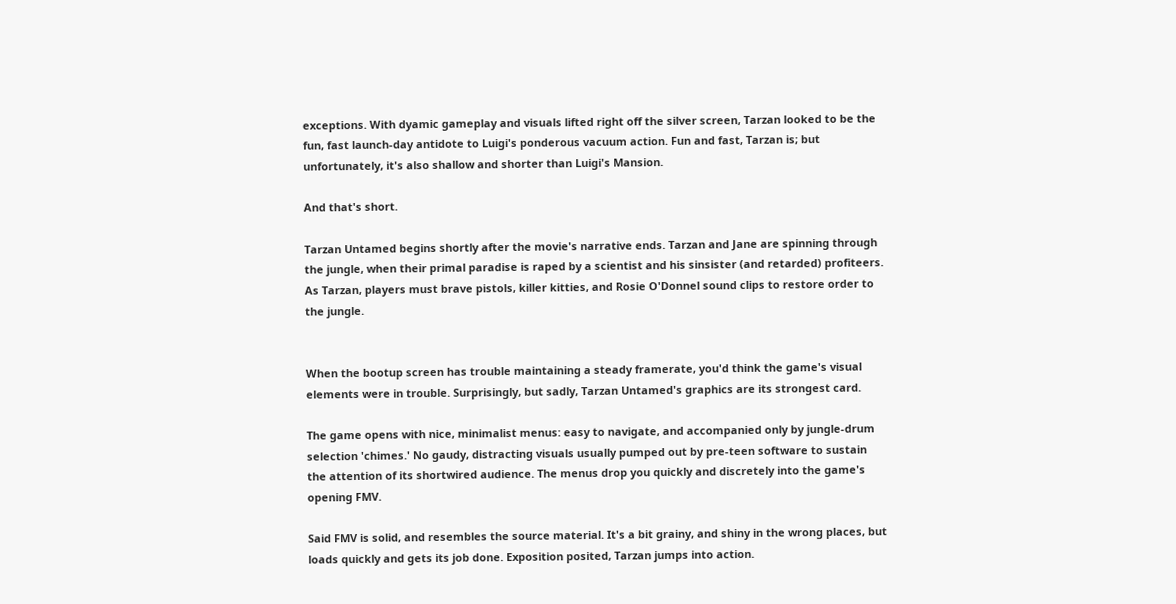exceptions. With dyamic gameplay and visuals lifted right off the silver screen, Tarzan looked to be the fun, fast launch-day antidote to Luigi's ponderous vacuum action. Fun and fast, Tarzan is; but unfortunately, it's also shallow and shorter than Luigi's Mansion.

And that's short.

Tarzan Untamed begins shortly after the movie's narrative ends. Tarzan and Jane are spinning through the jungle, when their primal paradise is raped by a scientist and his sinsister (and retarded) profiteers. As Tarzan, players must brave pistols, killer kitties, and Rosie O'Donnel sound clips to restore order to the jungle.


When the bootup screen has trouble maintaining a steady framerate, you'd think the game's visual elements were in trouble. Surprisingly, but sadly, Tarzan Untamed's graphics are its strongest card.

The game opens with nice, minimalist menus: easy to navigate, and accompanied only by jungle-drum selection 'chimes.' No gaudy, distracting visuals usually pumped out by pre-teen software to sustain the attention of its shortwired audience. The menus drop you quickly and discretely into the game's opening FMV.

Said FMV is solid, and resembles the source material. It's a bit grainy, and shiny in the wrong places, but loads quickly and gets its job done. Exposition posited, Tarzan jumps into action.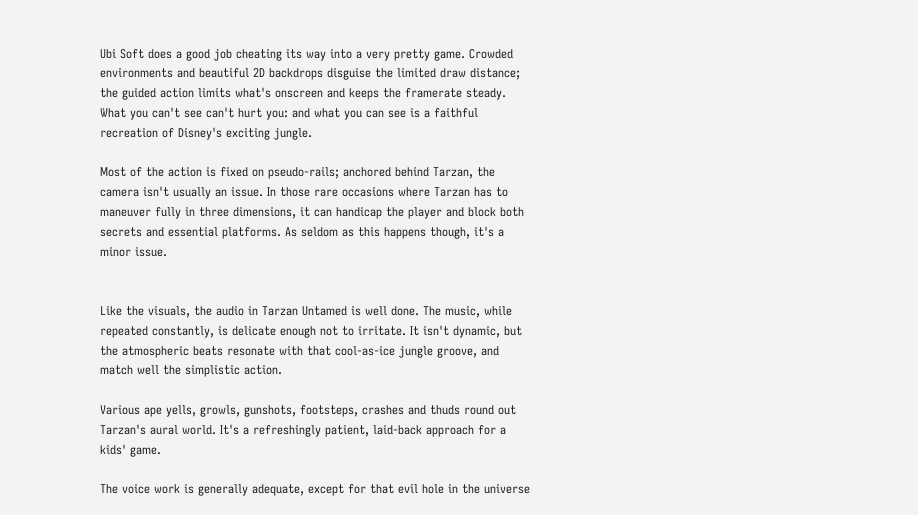Ubi Soft does a good job cheating its way into a very pretty game. Crowded environments and beautiful 2D backdrops disguise the limited draw distance; the guided action limits what's onscreen and keeps the framerate steady. What you can't see can't hurt you: and what you can see is a faithful recreation of Disney's exciting jungle.

Most of the action is fixed on pseudo-rails; anchored behind Tarzan, the camera isn't usually an issue. In those rare occasions where Tarzan has to maneuver fully in three dimensions, it can handicap the player and block both secrets and essential platforms. As seldom as this happens though, it's a minor issue.


Like the visuals, the audio in Tarzan Untamed is well done. The music, while repeated constantly, is delicate enough not to irritate. It isn't dynamic, but the atmospheric beats resonate with that cool-as-ice jungle groove, and match well the simplistic action.

Various ape yells, growls, gunshots, footsteps, crashes and thuds round out Tarzan's aural world. It's a refreshingly patient, laid-back approach for a kids' game.

The voice work is generally adequate, except for that evil hole in the universe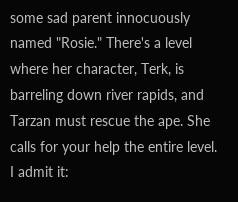some sad parent innocuously named "Rosie." There's a level where her character, Terk, is barreling down river rapids, and Tarzan must rescue the ape. She calls for your help the entire level. I admit it: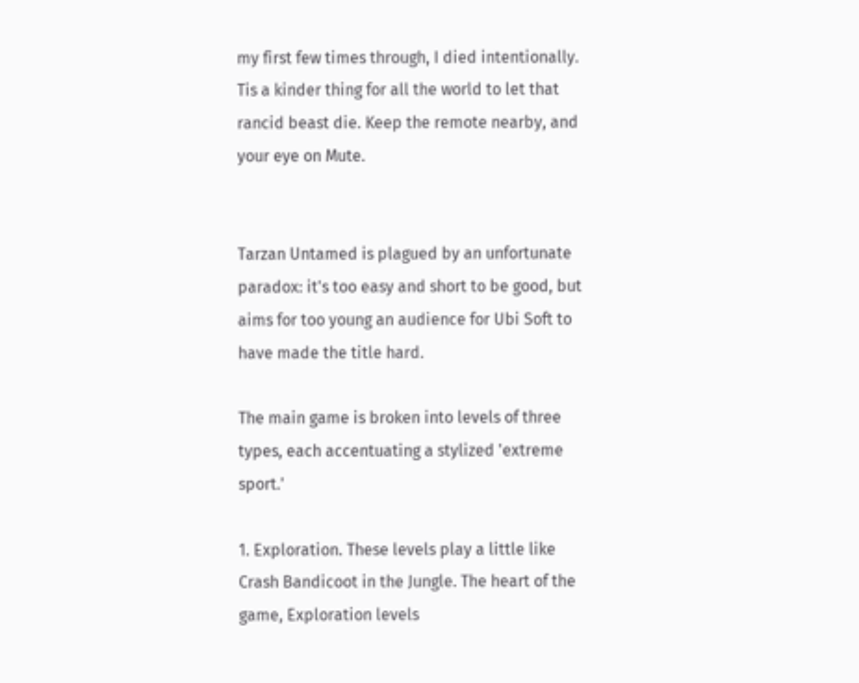my first few times through, I died intentionally. Tis a kinder thing for all the world to let that rancid beast die. Keep the remote nearby, and your eye on Mute.


Tarzan Untamed is plagued by an unfortunate paradox: it's too easy and short to be good, but aims for too young an audience for Ubi Soft to have made the title hard.

The main game is broken into levels of three types, each accentuating a stylized 'extreme sport.'

1. Exploration. These levels play a little like Crash Bandicoot in the Jungle. The heart of the game, Exploration levels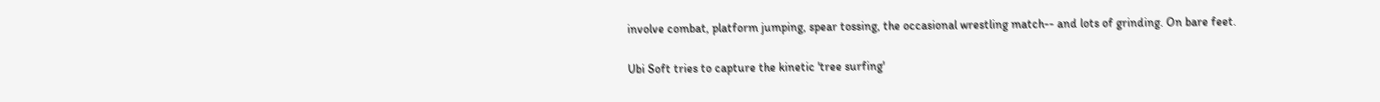involve combat, platform jumping, spear tossing, the occasional wrestling match-- and lots of grinding. On bare feet.

Ubi Soft tries to capture the kinetic 'tree surfing'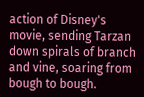action of Disney's movie, sending Tarzan down spirals of branch and vine, soaring from bough to bough.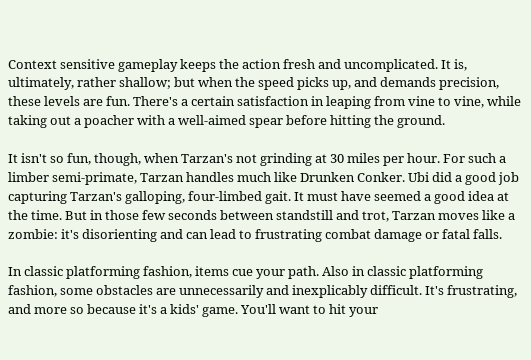Context sensitive gameplay keeps the action fresh and uncomplicated. It is, ultimately, rather shallow; but when the speed picks up, and demands precision, these levels are fun. There's a certain satisfaction in leaping from vine to vine, while taking out a poacher with a well-aimed spear before hitting the ground.

It isn't so fun, though, when Tarzan's not grinding at 30 miles per hour. For such a limber semi-primate, Tarzan handles much like Drunken Conker. Ubi did a good job capturing Tarzan's galloping, four-limbed gait. It must have seemed a good idea at the time. But in those few seconds between standstill and trot, Tarzan moves like a zombie: it's disorienting and can lead to frustrating combat damage or fatal falls.

In classic platforming fashion, items cue your path. Also in classic platforming fashion, some obstacles are unnecessarily and inexplicably difficult. It's frustrating, and more so because it's a kids' game. You'll want to hit your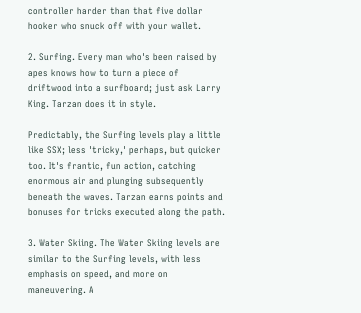controller harder than that five dollar hooker who snuck off with your wallet.

2. Surfing. Every man who's been raised by apes knows how to turn a piece of driftwood into a surfboard; just ask Larry King. Tarzan does it in style.

Predictably, the Surfing levels play a little like SSX; less 'tricky,' perhaps, but quicker too. It's frantic, fun action, catching enormous air and plunging subsequently beneath the waves. Tarzan earns points and bonuses for tricks executed along the path.

3. Water Skiing. The Water Skiing levels are similar to the Surfing levels, with less emphasis on speed, and more on maneuvering. A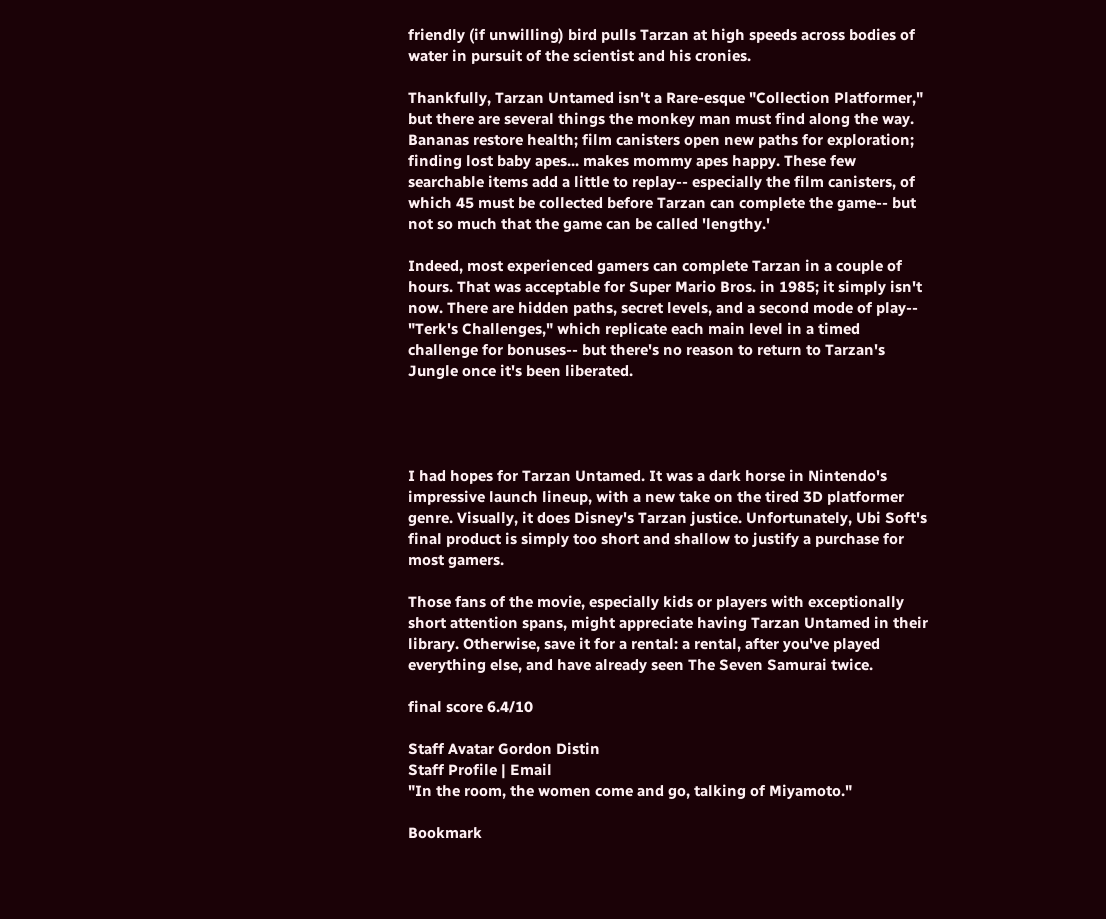friendly (if unwilling) bird pulls Tarzan at high speeds across bodies of water in pursuit of the scientist and his cronies.

Thankfully, Tarzan Untamed isn't a Rare-esque "Collection Platformer," but there are several things the monkey man must find along the way. Bananas restore health; film canisters open new paths for exploration; finding lost baby apes... makes mommy apes happy. These few searchable items add a little to replay-- especially the film canisters, of which 45 must be collected before Tarzan can complete the game-- but not so much that the game can be called 'lengthy.'

Indeed, most experienced gamers can complete Tarzan in a couple of hours. That was acceptable for Super Mario Bros. in 1985; it simply isn't now. There are hidden paths, secret levels, and a second mode of play-- "Terk's Challenges," which replicate each main level in a timed challenge for bonuses-- but there's no reason to return to Tarzan's Jungle once it's been liberated.




I had hopes for Tarzan Untamed. It was a dark horse in Nintendo's impressive launch lineup, with a new take on the tired 3D platformer genre. Visually, it does Disney's Tarzan justice. Unfortunately, Ubi Soft's final product is simply too short and shallow to justify a purchase for most gamers.

Those fans of the movie, especially kids or players with exceptionally short attention spans, might appreciate having Tarzan Untamed in their library. Otherwise, save it for a rental: a rental, after you've played everything else, and have already seen The Seven Samurai twice.

final score 6.4/10

Staff Avatar Gordon Distin
Staff Profile | Email
"In the room, the women come and go, talking of Miyamoto."

Bookmark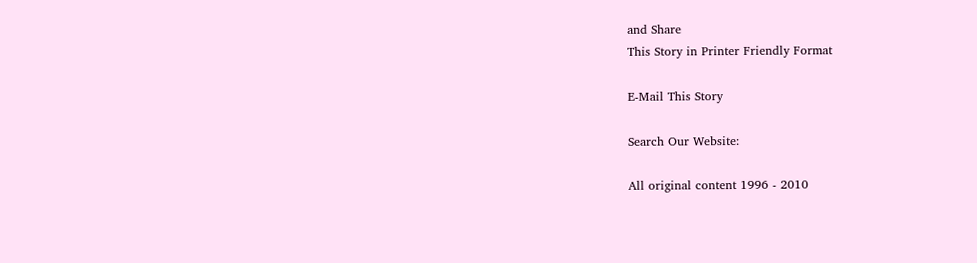and Share
This Story in Printer Friendly Format

E-Mail This Story

Search Our Website:

All original content 1996 - 2010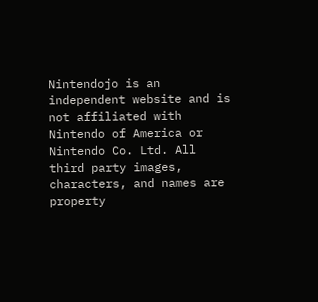Nintendojo is an independent website and is not affiliated with Nintendo of America or Nintendo Co. Ltd. All third party images, characters, and names are property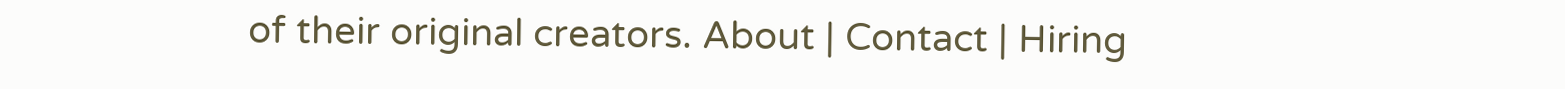of their original creators. About | Contact | Hiring